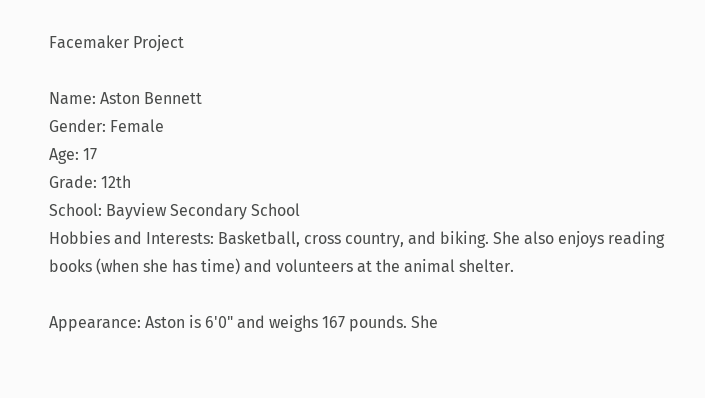Facemaker Project

Name: Aston Bennett
Gender: Female
Age: 17
Grade: 12th
School: Bayview Secondary School
Hobbies and Interests: Basketball, cross country, and biking. She also enjoys reading books (when she has time) and volunteers at the animal shelter.

Appearance: Aston is 6'0" and weighs 167 pounds. She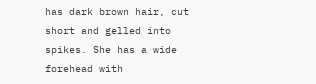has dark brown hair, cut short and gelled into spikes. She has a wide forehead with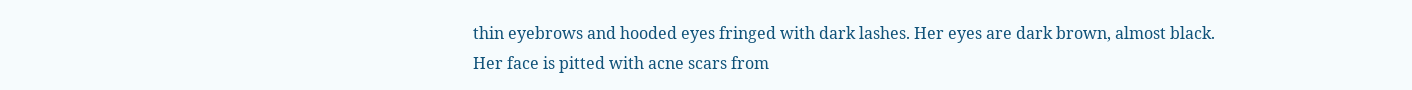thin eyebrows and hooded eyes fringed with dark lashes. Her eyes are dark brown, almost black. Her face is pitted with acne scars from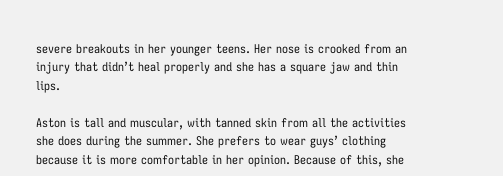severe breakouts in her younger teens. Her nose is crooked from an injury that didn’t heal properly and she has a square jaw and thin lips.

Aston is tall and muscular, with tanned skin from all the activities she does during the summer. She prefers to wear guys’ clothing because it is more comfortable in her opinion. Because of this, she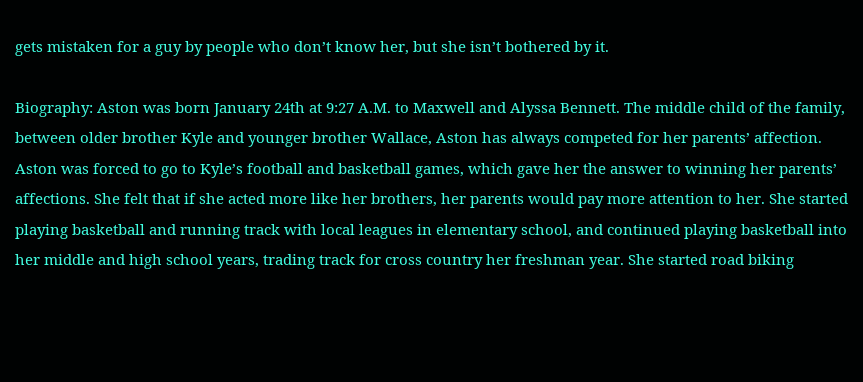gets mistaken for a guy by people who don’t know her, but she isn’t bothered by it.

Biography: Aston was born January 24th at 9:27 A.M. to Maxwell and Alyssa Bennett. The middle child of the family, between older brother Kyle and younger brother Wallace, Aston has always competed for her parents’ affection. Aston was forced to go to Kyle’s football and basketball games, which gave her the answer to winning her parents’ affections. She felt that if she acted more like her brothers, her parents would pay more attention to her. She started playing basketball and running track with local leagues in elementary school, and continued playing basketball into her middle and high school years, trading track for cross country her freshman year. She started road biking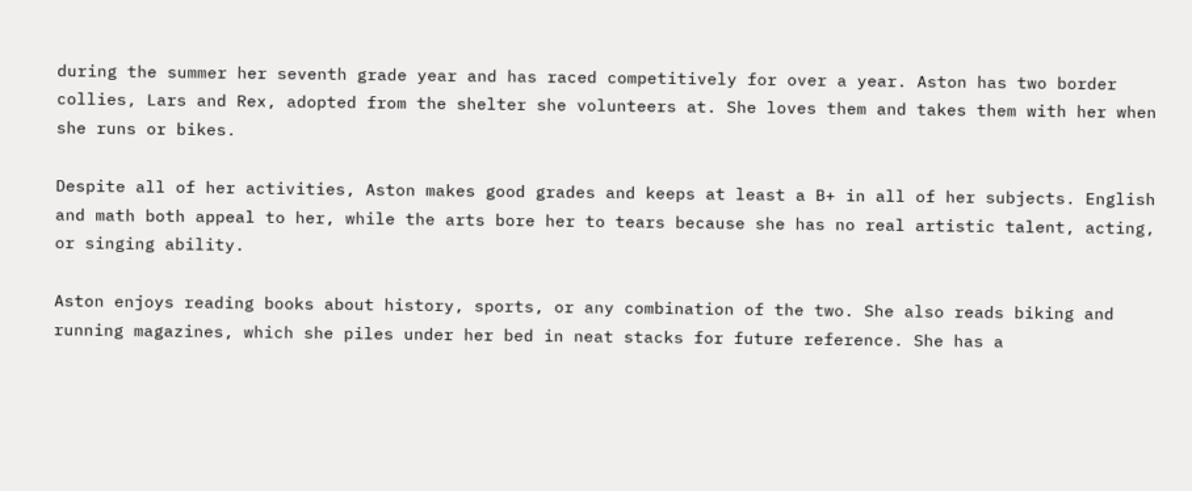during the summer her seventh grade year and has raced competitively for over a year. Aston has two border collies, Lars and Rex, adopted from the shelter she volunteers at. She loves them and takes them with her when she runs or bikes.

Despite all of her activities, Aston makes good grades and keeps at least a B+ in all of her subjects. English and math both appeal to her, while the arts bore her to tears because she has no real artistic talent, acting, or singing ability.

Aston enjoys reading books about history, sports, or any combination of the two. She also reads biking and running magazines, which she piles under her bed in neat stacks for future reference. She has a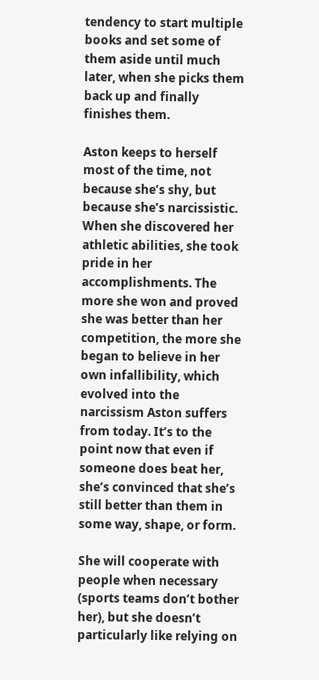tendency to start multiple books and set some of them aside until much later, when she picks them back up and finally finishes them.

Aston keeps to herself most of the time, not because she’s shy, but because she’s narcissistic. When she discovered her athletic abilities, she took pride in her accomplishments. The more she won and proved she was better than her competition, the more she began to believe in her own infallibility, which evolved into the narcissism Aston suffers from today. It’s to the point now that even if someone does beat her, she’s convinced that she’s still better than them in some way, shape, or form.

She will cooperate with people when necessary (sports teams don’t bother her), but she doesn’t particularly like relying on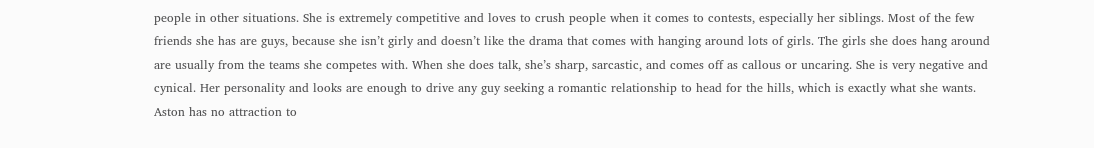people in other situations. She is extremely competitive and loves to crush people when it comes to contests, especially her siblings. Most of the few friends she has are guys, because she isn’t girly and doesn’t like the drama that comes with hanging around lots of girls. The girls she does hang around are usually from the teams she competes with. When she does talk, she’s sharp, sarcastic, and comes off as callous or uncaring. She is very negative and cynical. Her personality and looks are enough to drive any guy seeking a romantic relationship to head for the hills, which is exactly what she wants. Aston has no attraction to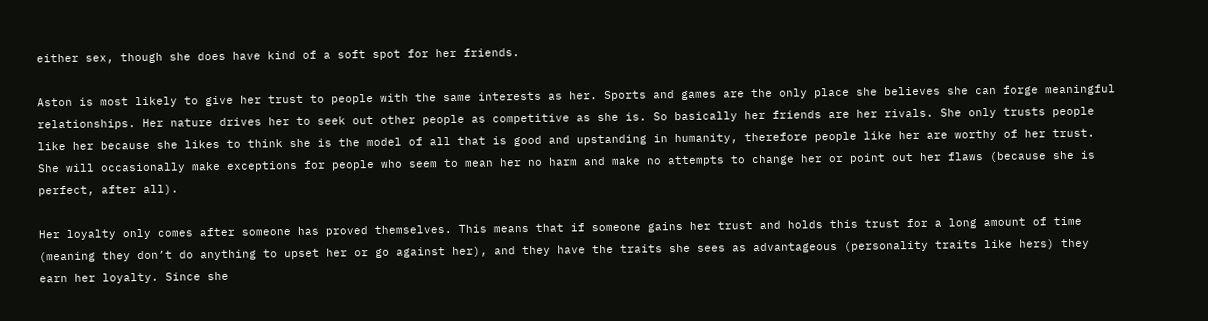either sex, though she does have kind of a soft spot for her friends.

Aston is most likely to give her trust to people with the same interests as her. Sports and games are the only place she believes she can forge meaningful relationships. Her nature drives her to seek out other people as competitive as she is. So basically her friends are her rivals. She only trusts people like her because she likes to think she is the model of all that is good and upstanding in humanity, therefore people like her are worthy of her trust. She will occasionally make exceptions for people who seem to mean her no harm and make no attempts to change her or point out her flaws (because she is perfect, after all).

Her loyalty only comes after someone has proved themselves. This means that if someone gains her trust and holds this trust for a long amount of time (meaning they don’t do anything to upset her or go against her), and they have the traits she sees as advantageous (personality traits like hers) they earn her loyalty. Since she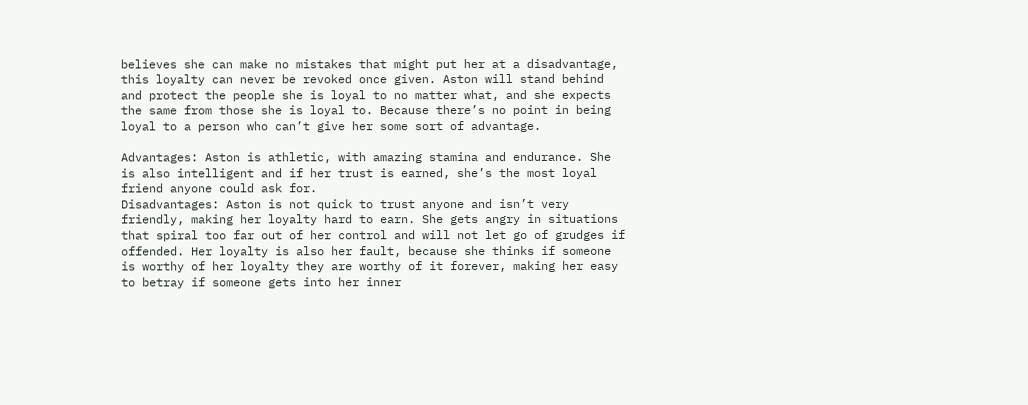believes she can make no mistakes that might put her at a disadvantage, this loyalty can never be revoked once given. Aston will stand behind and protect the people she is loyal to no matter what, and she expects the same from those she is loyal to. Because there’s no point in being loyal to a person who can’t give her some sort of advantage.

Advantages: Aston is athletic, with amazing stamina and endurance. She is also intelligent and if her trust is earned, she’s the most loyal friend anyone could ask for.
Disadvantages: Aston is not quick to trust anyone and isn’t very friendly, making her loyalty hard to earn. She gets angry in situations that spiral too far out of her control and will not let go of grudges if offended. Her loyalty is also her fault, because she thinks if someone is worthy of her loyalty they are worthy of it forever, making her easy to betray if someone gets into her inner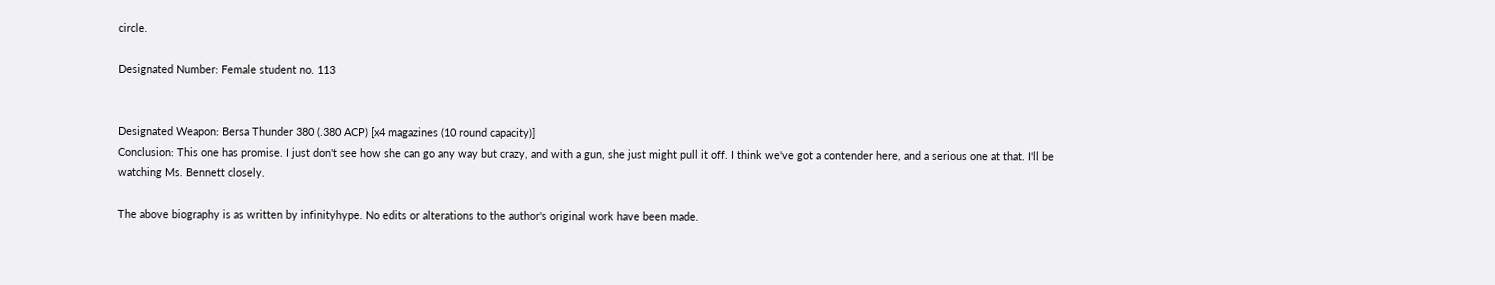circle.

Designated Number: Female student no. 113


Designated Weapon: Bersa Thunder 380 (.380 ACP) [x4 magazines (10 round capacity)]
Conclusion: This one has promise. I just don't see how she can go any way but crazy, and with a gun, she just might pull it off. I think we've got a contender here, and a serious one at that. I'll be watching Ms. Bennett closely.

The above biography is as written by infinityhype. No edits or alterations to the author's original work have been made.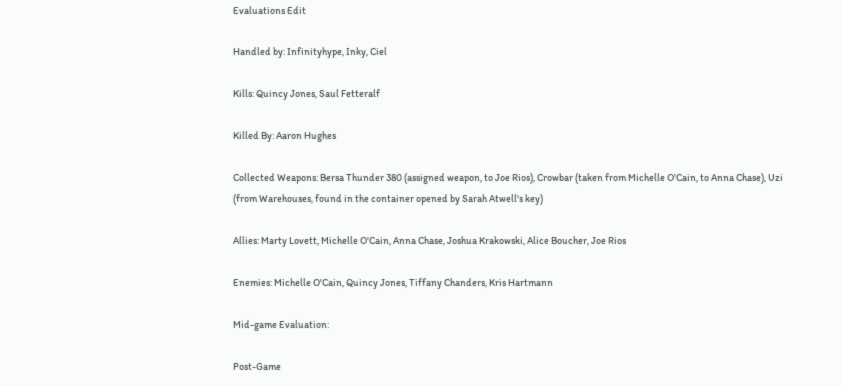Evaluations Edit

Handled by: Infinityhype, Inky, Ciel

Kills: Quincy Jones, Saul Fetteralf

Killed By: Aaron Hughes

Collected Weapons: Bersa Thunder 380 (assigned weapon, to Joe Rios), Crowbar (taken from Michelle O'Cain, to Anna Chase), Uzi (from Warehouses, found in the container opened by Sarah Atwell's key)

Allies: Marty Lovett, Michelle O'Cain, Anna Chase, Joshua Krakowski, Alice Boucher, Joe Rios

Enemies: Michelle O'Cain, Quincy Jones, Tiffany Chanders, Kris Hartmann

Mid-game Evaluation:

Post-Game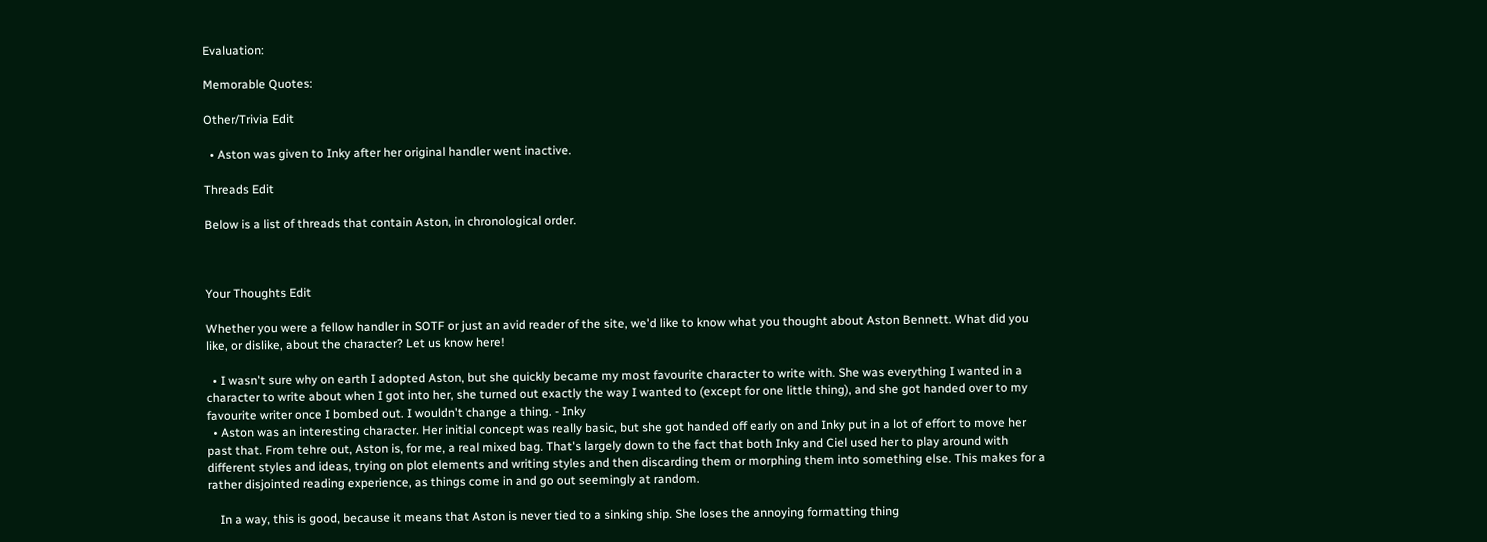Evaluation:

Memorable Quotes:

Other/Trivia Edit

  • Aston was given to Inky after her original handler went inactive.

Threads Edit

Below is a list of threads that contain Aston, in chronological order.



Your Thoughts Edit

Whether you were a fellow handler in SOTF or just an avid reader of the site, we'd like to know what you thought about Aston Bennett. What did you like, or dislike, about the character? Let us know here!

  • I wasn't sure why on earth I adopted Aston, but she quickly became my most favourite character to write with. She was everything I wanted in a character to write about when I got into her, she turned out exactly the way I wanted to (except for one little thing), and she got handed over to my favourite writer once I bombed out. I wouldn't change a thing. - Inky
  • Aston was an interesting character. Her initial concept was really basic, but she got handed off early on and Inky put in a lot of effort to move her past that. From tehre out, Aston is, for me, a real mixed bag. That's largely down to the fact that both Inky and Ciel used her to play around with different styles and ideas, trying on plot elements and writing styles and then discarding them or morphing them into something else. This makes for a rather disjointed reading experience, as things come in and go out seemingly at random.

    In a way, this is good, because it means that Aston is never tied to a sinking ship. She loses the annoying formatting thing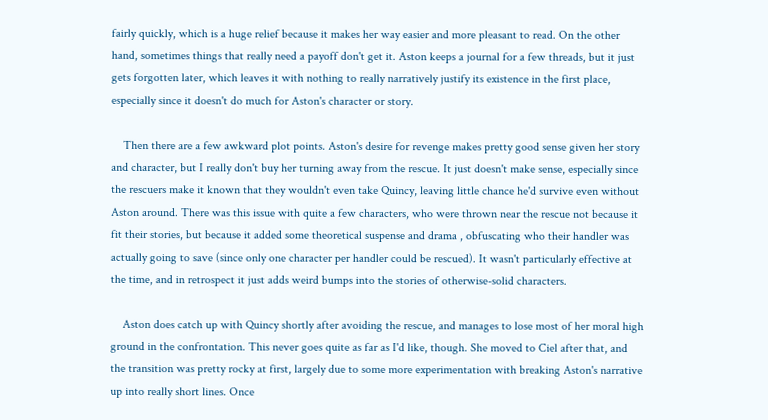fairly quickly, which is a huge relief because it makes her way easier and more pleasant to read. On the other hand, sometimes things that really need a payoff don't get it. Aston keeps a journal for a few threads, but it just gets forgotten later, which leaves it with nothing to really narratively justify its existence in the first place, especially since it doesn't do much for Aston's character or story.

    Then there are a few awkward plot points. Aston's desire for revenge makes pretty good sense given her story and character, but I really don't buy her turning away from the rescue. It just doesn't make sense, especially since the rescuers make it known that they wouldn't even take Quincy, leaving little chance he'd survive even without Aston around. There was this issue with quite a few characters, who were thrown near the rescue not because it fit their stories, but because it added some theoretical suspense and drama , obfuscating who their handler was actually going to save (since only one character per handler could be rescued). It wasn't particularly effective at the time, and in retrospect it just adds weird bumps into the stories of otherwise-solid characters.

    Aston does catch up with Quincy shortly after avoiding the rescue, and manages to lose most of her moral high ground in the confrontation. This never goes quite as far as I'd like, though. She moved to Ciel after that, and the transition was pretty rocky at first, largely due to some more experimentation with breaking Aston's narrative up into really short lines. Once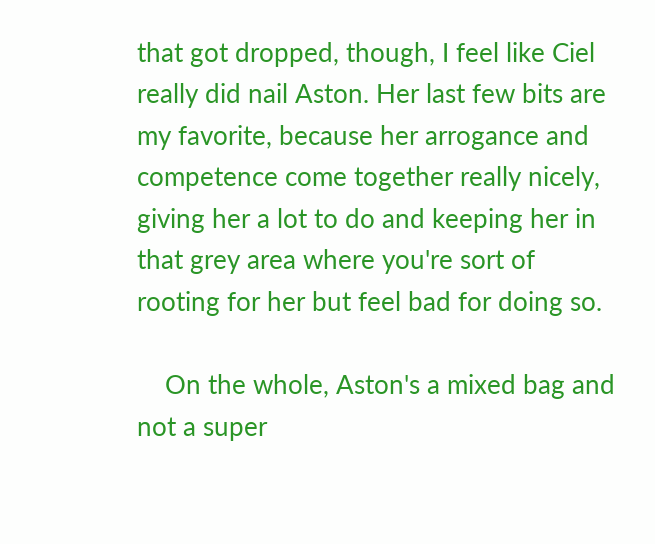that got dropped, though, I feel like Ciel really did nail Aston. Her last few bits are my favorite, because her arrogance and competence come together really nicely, giving her a lot to do and keeping her in that grey area where you're sort of rooting for her but feel bad for doing so.

    On the whole, Aston's a mixed bag and not a super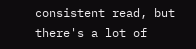consistent read, but there's a lot of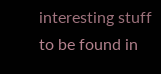interesting stuff to be found in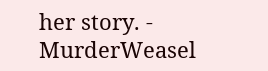her story. - MurderWeasel